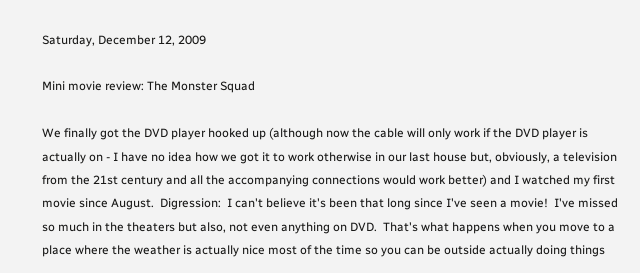Saturday, December 12, 2009

Mini movie review: The Monster Squad

We finally got the DVD player hooked up (although now the cable will only work if the DVD player is actually on - I have no idea how we got it to work otherwise in our last house but, obviously, a television from the 21st century and all the accompanying connections would work better) and I watched my first movie since August.  Digression:  I can't believe it's been that long since I've seen a movie!  I've missed so much in the theaters but also, not even anything on DVD.  That's what happens when you move to a place where the weather is actually nice most of the time so you can be outside actually doing things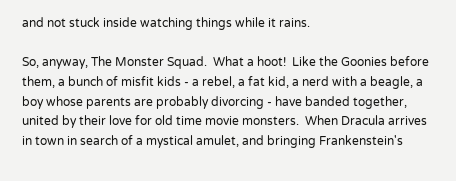and not stuck inside watching things while it rains.

So, anyway, The Monster Squad.  What a hoot!  Like the Goonies before them, a bunch of misfit kids - a rebel, a fat kid, a nerd with a beagle, a boy whose parents are probably divorcing - have banded together, united by their love for old time movie monsters.  When Dracula arrives in town in search of a mystical amulet, and bringing Frankenstein's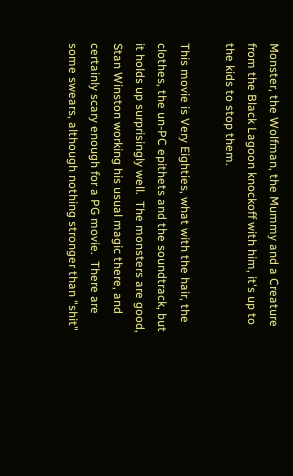Monster, the Wolfman, the Mummy and a Creature from the Black Lagoon knockoff with him, it's up to the kids to stop them.

This movie is Very Eighties, what with the hair, the clothes, the un-PC epithets and the soundtrack, but it holds up surprisingly well.  The monsters are good, Stan Winston working his usual magic there, and certainly scary enough for a PG movie.  There are some swears, although nothing stronger than "shit"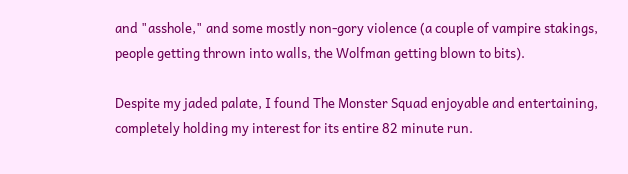and "asshole," and some mostly non-gory violence (a couple of vampire stakings, people getting thrown into walls, the Wolfman getting blown to bits).

Despite my jaded palate, I found The Monster Squad enjoyable and entertaining, completely holding my interest for its entire 82 minute run.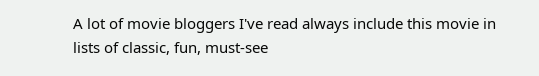A lot of movie bloggers I've read always include this movie in lists of classic, fun, must-see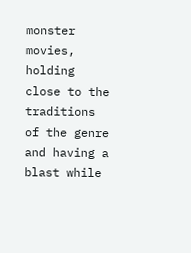monster movies, holding close to the traditions of the genre and having a blast while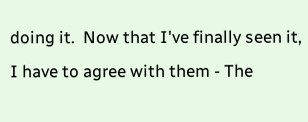doing it.  Now that I've finally seen it, I have to agree with them - The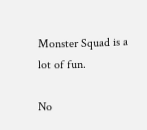Monster Squad is a lot of fun.

No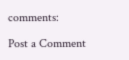comments:

Post a Comment